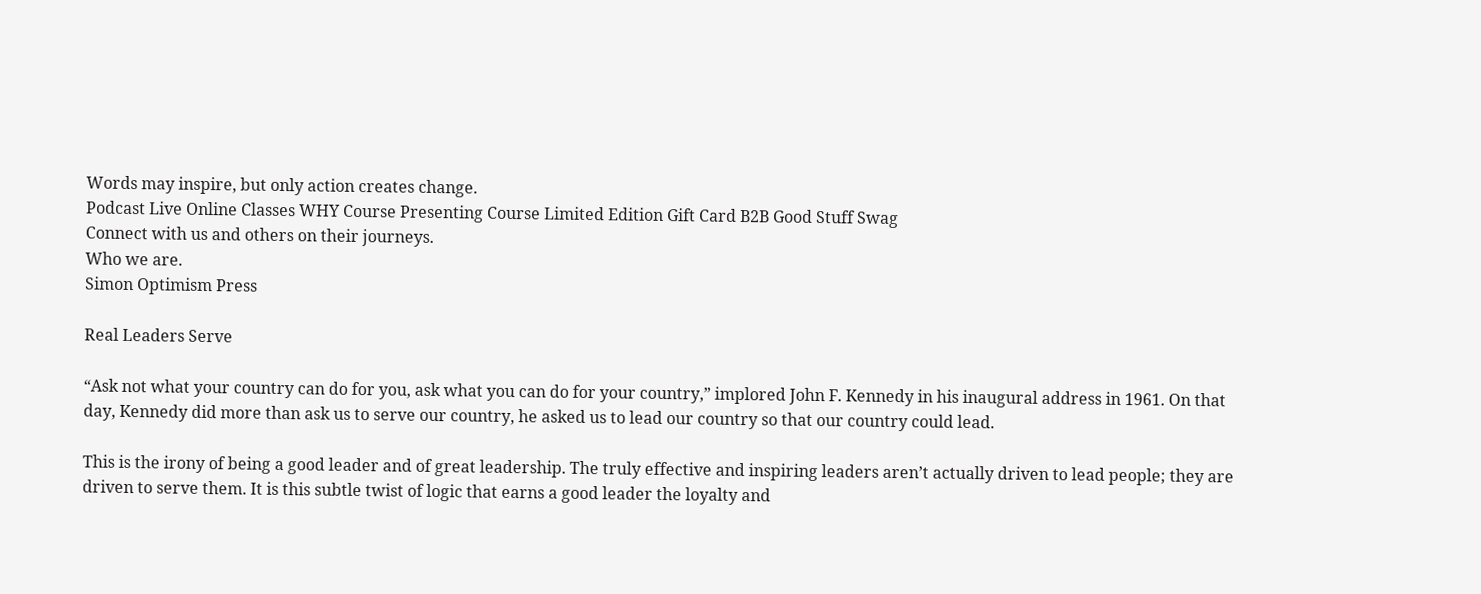Words may inspire, but only action creates change.
Podcast Live Online Classes WHY Course Presenting Course Limited Edition Gift Card B2B Good Stuff Swag
Connect with us and others on their journeys.
Who we are.
Simon Optimism Press

Real Leaders Serve

“Ask not what your country can do for you, ask what you can do for your country,” implored John F. Kennedy in his inaugural address in 1961. On that day, Kennedy did more than ask us to serve our country, he asked us to lead our country so that our country could lead.

This is the irony of being a good leader and of great leadership. The truly effective and inspiring leaders aren’t actually driven to lead people; they are driven to serve them. It is this subtle twist of logic that earns a good leader the loyalty and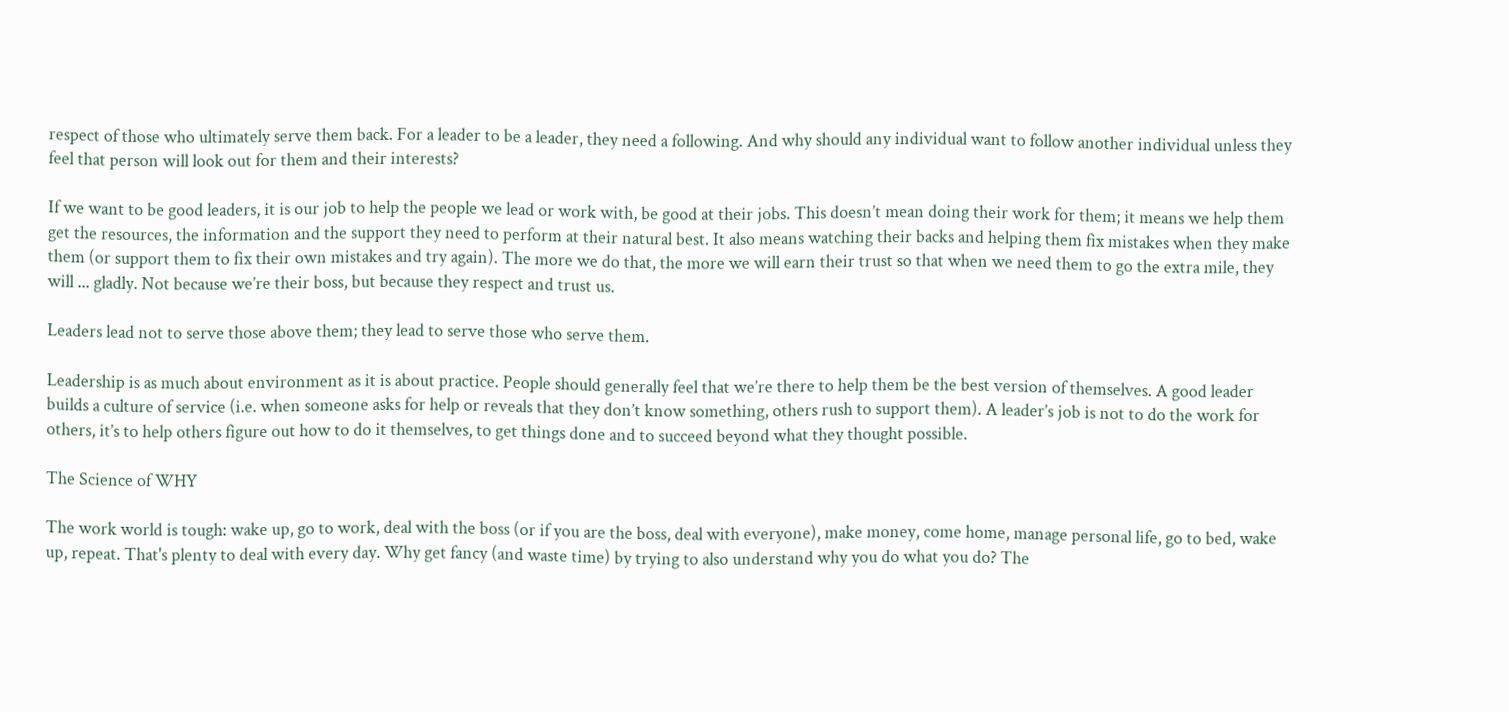respect of those who ultimately serve them back. For a leader to be a leader, they need a following. And why should any individual want to follow another individual unless they feel that person will look out for them and their interests?

If we want to be good leaders, it is our job to help the people we lead or work with, be good at their jobs. This doesn’t mean doing their work for them; it means we help them get the resources, the information and the support they need to perform at their natural best. It also means watching their backs and helping them fix mistakes when they make them (or support them to fix their own mistakes and try again). The more we do that, the more we will earn their trust so that when we need them to go the extra mile, they will ... gladly. Not because we’re their boss, but because they respect and trust us.

Leaders lead not to serve those above them; they lead to serve those who serve them.

Leadership is as much about environment as it is about practice. People should generally feel that we’re there to help them be the best version of themselves. A good leader builds a culture of service (i.e. when someone asks for help or reveals that they don’t know something, others rush to support them). A leader’s job is not to do the work for others, it’s to help others figure out how to do it themselves, to get things done and to succeed beyond what they thought possible.

The Science of WHY

The work world is tough: wake up, go to work, deal with the boss (or if you are the boss, deal with everyone), make money, come home, manage personal life, go to bed, wake up, repeat. That's plenty to deal with every day. Why get fancy (and waste time) by trying to also understand why you do what you do? The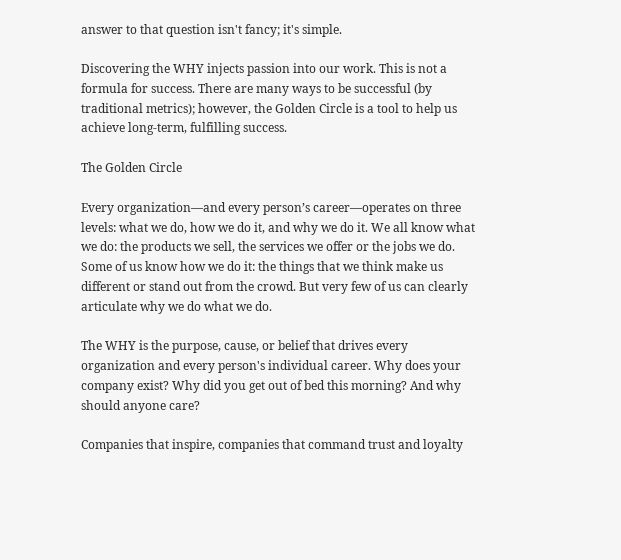answer to that question isn't fancy; it's simple.

Discovering the WHY injects passion into our work. This is not a formula for success. There are many ways to be successful (by traditional metrics); however, the Golden Circle is a tool to help us achieve long-term, fulfilling success.

The Golden Circle

Every organization—and every person’s career—operates on three levels: what we do, how we do it, and why we do it. We all know what we do: the products we sell, the services we offer or the jobs we do. Some of us know how we do it: the things that we think make us different or stand out from the crowd. But very few of us can clearly articulate why we do what we do.

The WHY is the purpose, cause, or belief that drives every organization and every person's individual career. Why does your company exist? Why did you get out of bed this morning? And why should anyone care?

Companies that inspire, companies that command trust and loyalty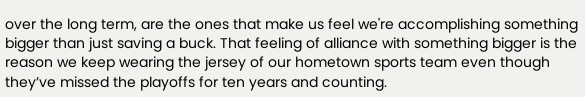over the long term, are the ones that make us feel we're accomplishing something bigger than just saving a buck. That feeling of alliance with something bigger is the reason we keep wearing the jersey of our hometown sports team even though they’ve missed the playoffs for ten years and counting.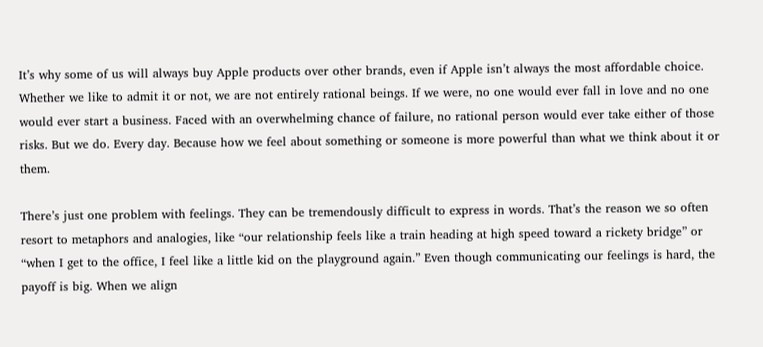It’s why some of us will always buy Apple products over other brands, even if Apple isn’t always the most affordable choice. Whether we like to admit it or not, we are not entirely rational beings. If we were, no one would ever fall in love and no one would ever start a business. Faced with an overwhelming chance of failure, no rational person would ever take either of those risks. But we do. Every day. Because how we feel about something or someone is more powerful than what we think about it or them.

There’s just one problem with feelings. They can be tremendously difficult to express in words. That’s the reason we so often resort to metaphors and analogies, like “our relationship feels like a train heading at high speed toward a rickety bridge” or “when I get to the office, I feel like a little kid on the playground again.” Even though communicating our feelings is hard, the payoff is big. When we align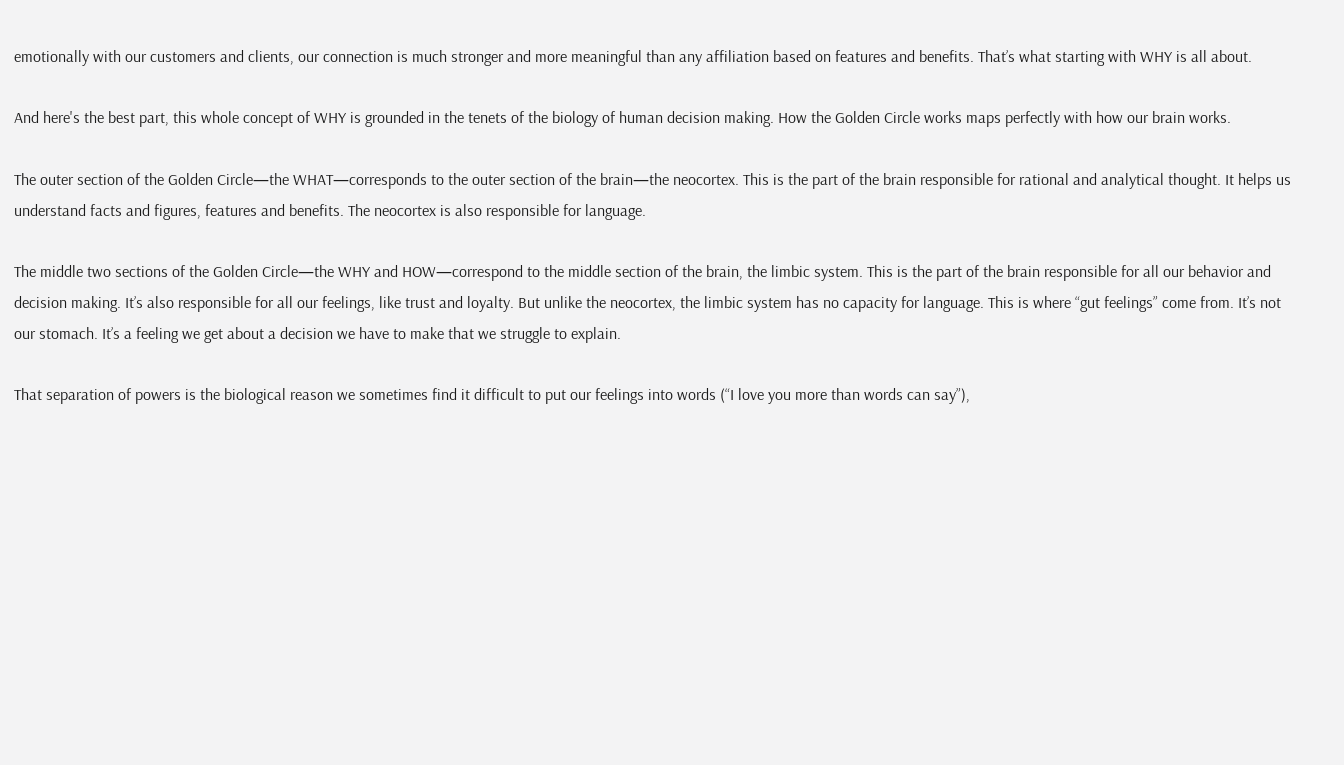emotionally with our customers and clients, our connection is much stronger and more meaningful than any affiliation based on features and benefits. That’s what starting with WHY is all about.

And here's the best part, this whole concept of WHY is grounded in the tenets of the biology of human decision making. How the Golden Circle works maps perfectly with how our brain works.

The outer section of the Golden Circle—the WHAT—corresponds to the outer section of the brain—the neocortex. This is the part of the brain responsible for rational and analytical thought. It helps us understand facts and figures, features and benefits. The neocortex is also responsible for language.

The middle two sections of the Golden Circle—the WHY and HOW—correspond to the middle section of the brain, the limbic system. This is the part of the brain responsible for all our behavior and decision making. It’s also responsible for all our feelings, like trust and loyalty. But unlike the neocortex, the limbic system has no capacity for language. This is where “gut feelings” come from. It’s not our stomach. It’s a feeling we get about a decision we have to make that we struggle to explain.

That separation of powers is the biological reason we sometimes find it difficult to put our feelings into words (“I love you more than words can say”),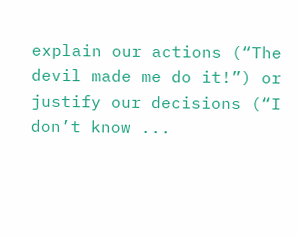explain our actions (“The devil made me do it!”) or justify our decisions (“I don’t know ...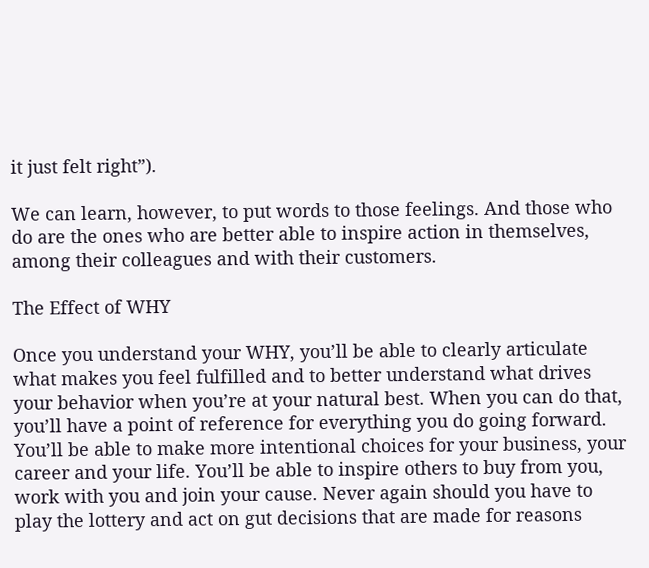it just felt right”).

We can learn, however, to put words to those feelings. And those who do are the ones who are better able to inspire action in themselves, among their colleagues and with their customers.

The Effect of WHY

Once you understand your WHY, you’ll be able to clearly articulate what makes you feel fulfilled and to better understand what drives your behavior when you’re at your natural best. When you can do that, you’ll have a point of reference for everything you do going forward. You’ll be able to make more intentional choices for your business, your career and your life. You’ll be able to inspire others to buy from you, work with you and join your cause. Never again should you have to play the lottery and act on gut decisions that are made for reasons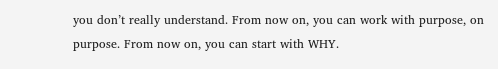you don’t really understand. From now on, you can work with purpose, on purpose. From now on, you can start with WHY.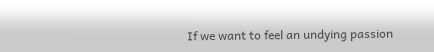If we want to feel an undying passion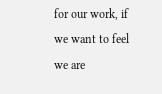for our work, if we want to feel we are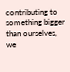contributing to something bigger than ourselves, we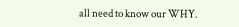all need to know our WHY.